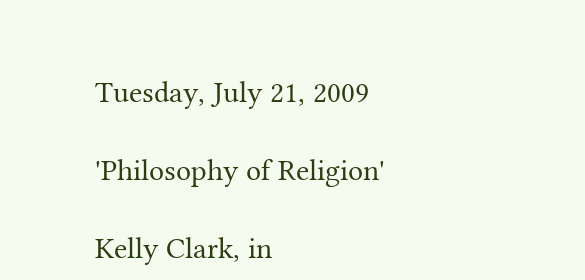Tuesday, July 21, 2009

'Philosophy of Religion'

Kelly Clark, in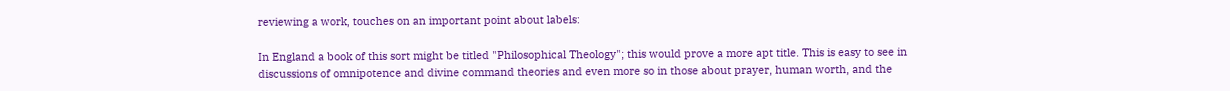reviewing a work, touches on an important point about labels:

In England a book of this sort might be titled "Philosophical Theology"; this would prove a more apt title. This is easy to see in discussions of omnipotence and divine command theories and even more so in those about prayer, human worth, and the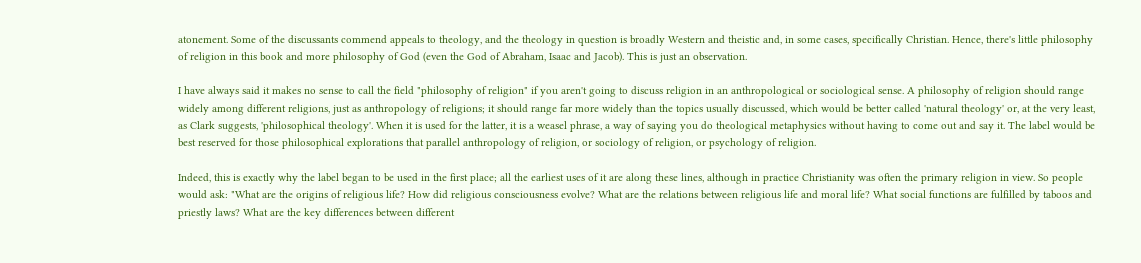atonement. Some of the discussants commend appeals to theology, and the theology in question is broadly Western and theistic and, in some cases, specifically Christian. Hence, there's little philosophy of religion in this book and more philosophy of God (even the God of Abraham, Isaac and Jacob). This is just an observation.

I have always said it makes no sense to call the field "philosophy of religion" if you aren't going to discuss religion in an anthropological or sociological sense. A philosophy of religion should range widely among different religions, just as anthropology of religions; it should range far more widely than the topics usually discussed, which would be better called 'natural theology' or, at the very least, as Clark suggests, 'philosophical theology'. When it is used for the latter, it is a weasel phrase, a way of saying you do theological metaphysics without having to come out and say it. The label would be best reserved for those philosophical explorations that parallel anthropology of religion, or sociology of religion, or psychology of religion.

Indeed, this is exactly why the label began to be used in the first place; all the earliest uses of it are along these lines, although in practice Christianity was often the primary religion in view. So people would ask: "What are the origins of religious life? How did religious consciousness evolve? What are the relations between religious life and moral life? What social functions are fulfilled by taboos and priestly laws? What are the key differences between different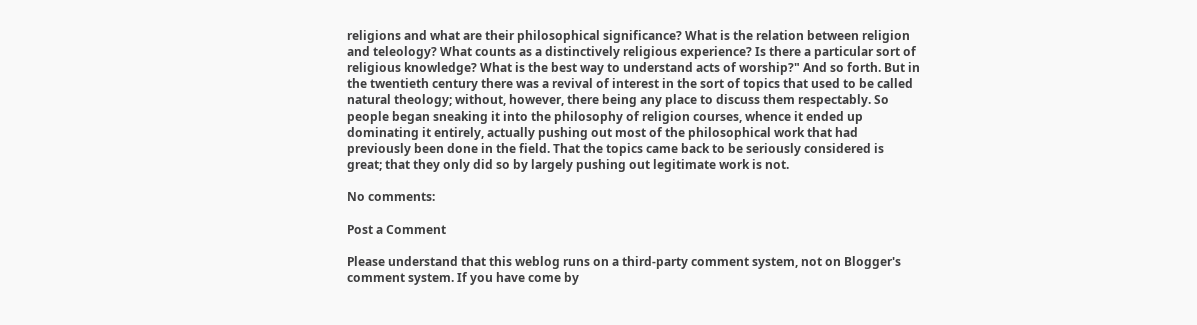religions and what are their philosophical significance? What is the relation between religion and teleology? What counts as a distinctively religious experience? Is there a particular sort of religious knowledge? What is the best way to understand acts of worship?" And so forth. But in the twentieth century there was a revival of interest in the sort of topics that used to be called natural theology; without, however, there being any place to discuss them respectably. So people began sneaking it into the philosophy of religion courses, whence it ended up dominating it entirely, actually pushing out most of the philosophical work that had previously been done in the field. That the topics came back to be seriously considered is great; that they only did so by largely pushing out legitimate work is not.

No comments:

Post a Comment

Please understand that this weblog runs on a third-party comment system, not on Blogger's comment system. If you have come by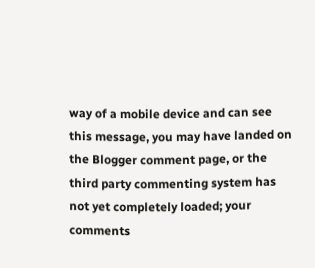way of a mobile device and can see this message, you may have landed on the Blogger comment page, or the third party commenting system has not yet completely loaded; your comments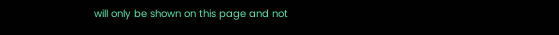will only be shown on this page and not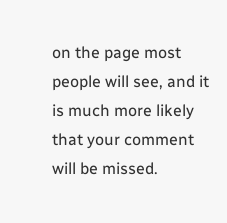on the page most people will see, and it is much more likely that your comment will be missed.